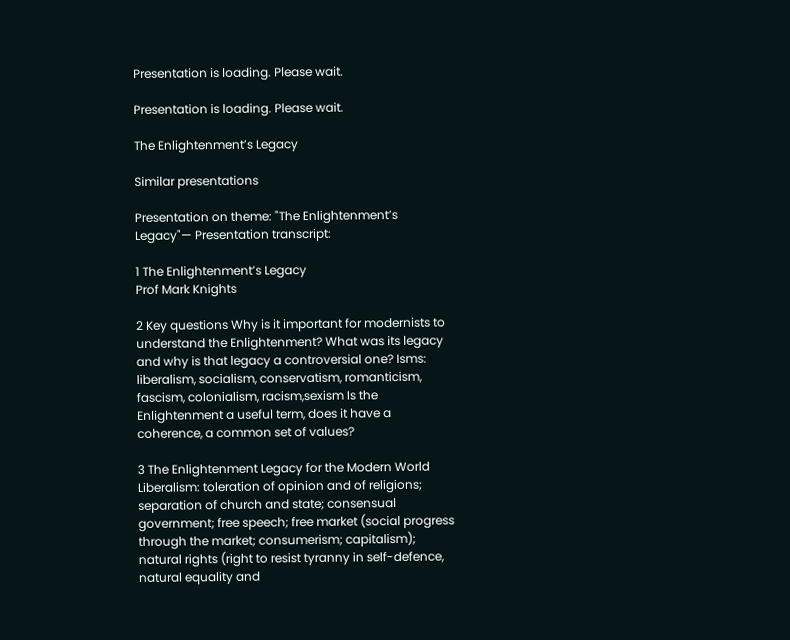Presentation is loading. Please wait.

Presentation is loading. Please wait.

The Enlightenment’s Legacy

Similar presentations

Presentation on theme: "The Enlightenment’s Legacy"— Presentation transcript:

1 The Enlightenment’s Legacy
Prof Mark Knights

2 Key questions Why is it important for modernists to understand the Enlightenment? What was its legacy and why is that legacy a controversial one? Isms: liberalism, socialism, conservatism, romanticism, fascism, colonialism, racism,sexism Is the Enlightenment a useful term, does it have a coherence, a common set of values?

3 The Enlightenment Legacy for the Modern World
Liberalism: toleration of opinion and of religions; separation of church and state; consensual government; free speech; free market (social progress through the market; consumerism; capitalism); natural rights (right to resist tyranny in self-defence, natural equality and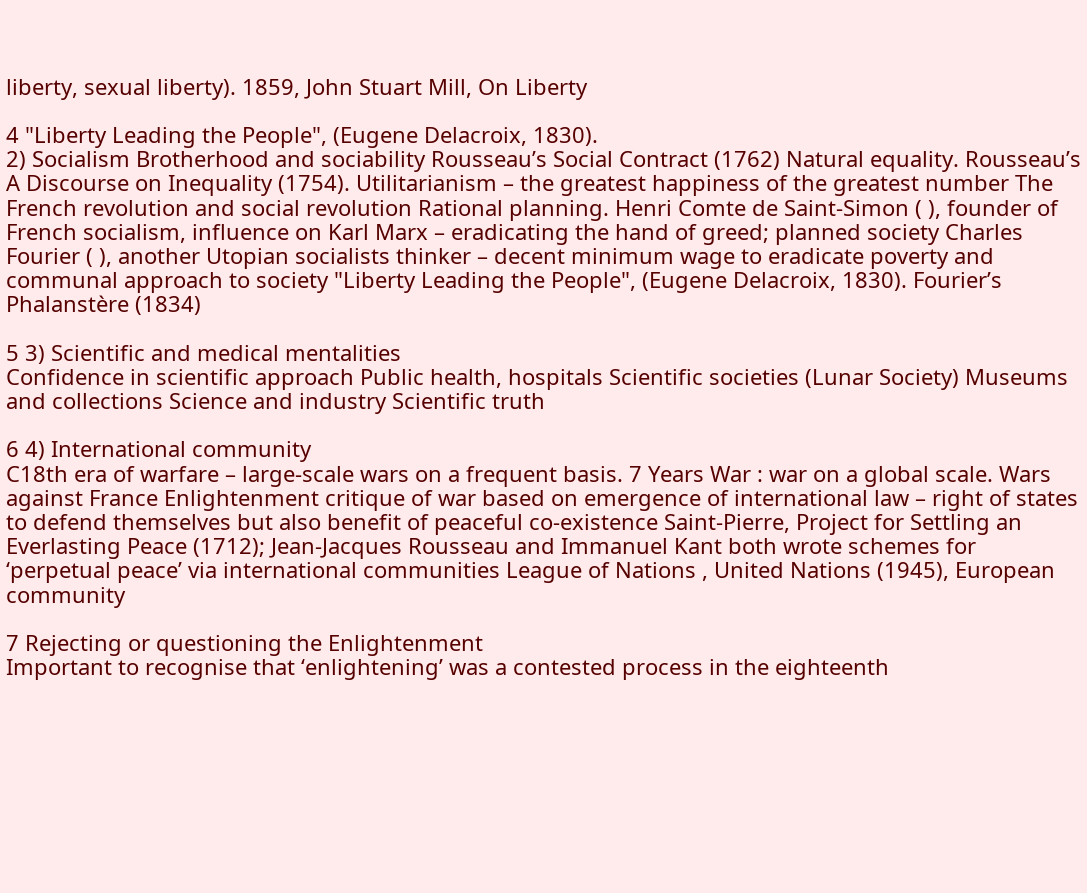liberty, sexual liberty). 1859, John Stuart Mill, On Liberty

4 "Liberty Leading the People", (Eugene Delacroix, 1830).
2) Socialism Brotherhood and sociability Rousseau’s Social Contract (1762) Natural equality. Rousseau’s A Discourse on Inequality (1754). Utilitarianism – the greatest happiness of the greatest number The French revolution and social revolution Rational planning. Henri Comte de Saint-Simon ( ), founder of French socialism, influence on Karl Marx – eradicating the hand of greed; planned society Charles Fourier ( ), another Utopian socialists thinker – decent minimum wage to eradicate poverty and communal approach to society "Liberty Leading the People", (Eugene Delacroix, 1830). Fourier’s Phalanstère (1834)

5 3) Scientific and medical mentalities
Confidence in scientific approach Public health, hospitals Scientific societies (Lunar Society) Museums and collections Science and industry Scientific truth

6 4) International community
C18th era of warfare – large-scale wars on a frequent basis. 7 Years War : war on a global scale. Wars against France Enlightenment critique of war based on emergence of international law – right of states to defend themselves but also benefit of peaceful co-existence Saint-Pierre, Project for Settling an Everlasting Peace (1712); Jean-Jacques Rousseau and Immanuel Kant both wrote schemes for ‘perpetual peace’ via international communities League of Nations , United Nations (1945), European community

7 Rejecting or questioning the Enlightenment
Important to recognise that ‘enlightening’ was a contested process in the eighteenth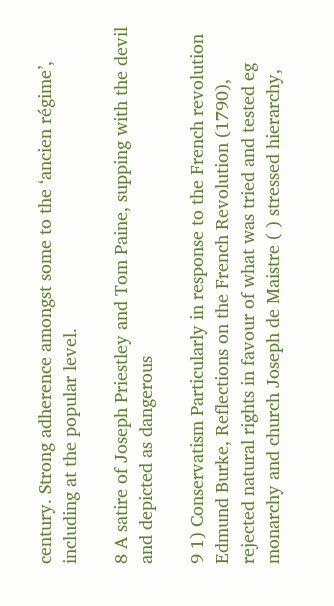century. Strong adherence amongst some to the ‘ancien régime’, including at the popular level.

8 A satire of Joseph Priestley and Tom Paine, supping with the devil and depicted as dangerous

9 1) Conservatism Particularly in response to the French revolution
Edmund Burke, Reflections on the French Revolution (1790), rejected natural rights in favour of what was tried and tested eg monarchy and church Joseph de Maistre ( ) stressed hierarchy,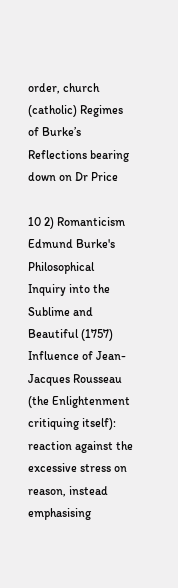order, church (catholic) Regimes of Burke’s Reflections bearing down on Dr Price

10 2) Romanticism Edmund Burke's Philosophical Inquiry into the Sublime and Beautiful (1757) Influence of Jean-Jacques Rousseau (the Enlightenment critiquing itself): reaction against the excessive stress on reason, instead emphasising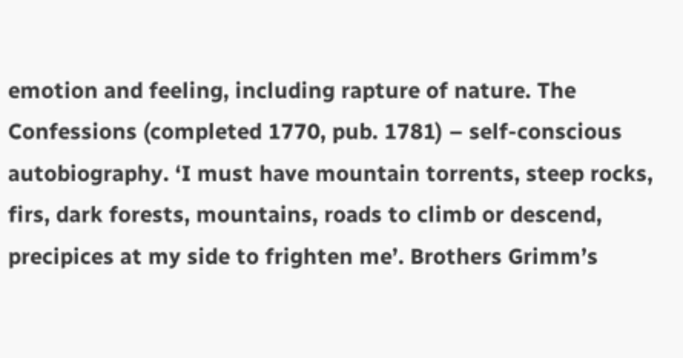emotion and feeling, including rapture of nature. The Confessions (completed 1770, pub. 1781) – self-conscious autobiography. ‘I must have mountain torrents, steep rocks, firs, dark forests, mountains, roads to climb or descend, precipices at my side to frighten me’. Brothers Grimm’s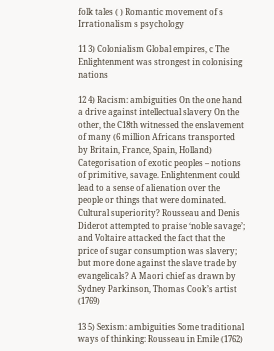folk tales ( ) Romantic movement of s Irrationalism s psychology

11 3) Colonialism Global empires, c The Enlightenment was strongest in colonising nations

12 4) Racism: ambiguities On the one hand a drive against intellectual slavery On the other, the C18th witnessed the enslavement of many (6 million Africans transported by Britain, France, Spain, Holland) Categorisation of exotic peoples – notions of primitive, savage. Enlightenment could lead to a sense of alienation over the people or things that were dominated. Cultural superiority? Rousseau and Denis Diderot attempted to praise ‘noble savage’; and Voltaire attacked the fact that the price of sugar consumption was slavery; but more done against the slave trade by evangelicals? A Maori chief as drawn by Sydney Parkinson, Thomas Cook’s artist (1769)

13 5) Sexism: ambiguities Some traditional ways of thinking: Rousseau in Emile (1762)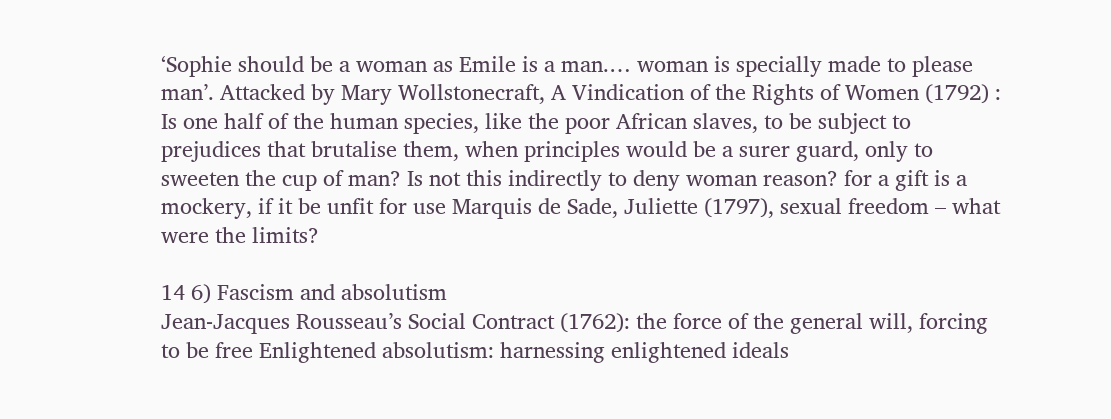‘Sophie should be a woman as Emile is a man.… woman is specially made to please man’. Attacked by Mary Wollstonecraft, A Vindication of the Rights of Women (1792) : Is one half of the human species, like the poor African slaves, to be subject to prejudices that brutalise them, when principles would be a surer guard, only to sweeten the cup of man? Is not this indirectly to deny woman reason? for a gift is a mockery, if it be unfit for use Marquis de Sade, Juliette (1797), sexual freedom – what were the limits?

14 6) Fascism and absolutism
Jean-Jacques Rousseau’s Social Contract (1762): the force of the general will, forcing to be free Enlightened absolutism: harnessing enlightened ideals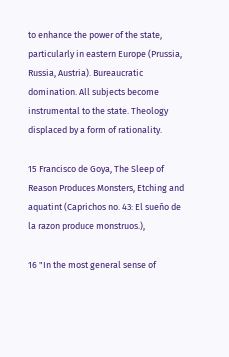to enhance the power of the state, particularly in eastern Europe (Prussia, Russia, Austria). Bureaucratic domination. All subjects become instrumental to the state. Theology displaced by a form of rationality.

15 Francisco de Goya, The Sleep of Reason Produces Monsters, Etching and aquatint (Caprichos no. 43: El sueño de la razon produce monstruos.),

16 "In the most general sense of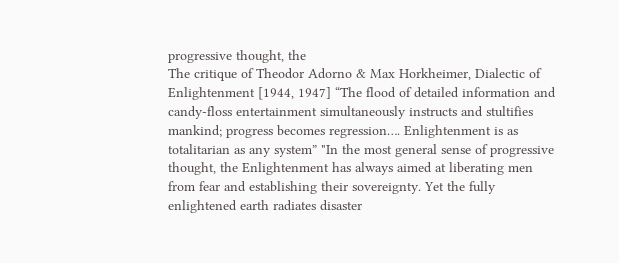progressive thought, the
The critique of Theodor Adorno & Max Horkheimer, Dialectic of Enlightenment [1944, 1947] “The flood of detailed information and candy-floss entertainment simultaneously instructs and stultifies mankind; progress becomes regression…. Enlightenment is as totalitarian as any system” "In the most general sense of progressive thought, the Enlightenment has always aimed at liberating men from fear and establishing their sovereignty. Yet the fully enlightened earth radiates disaster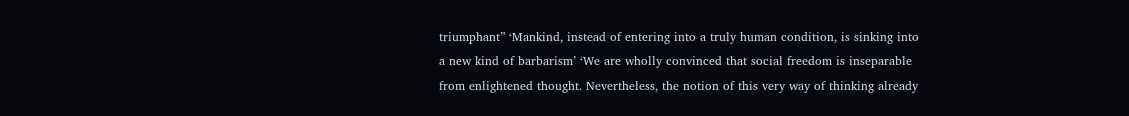triumphant” ‘Mankind, instead of entering into a truly human condition, is sinking into a new kind of barbarism’ ‘We are wholly convinced that social freedom is inseparable from enlightened thought. Nevertheless, the notion of this very way of thinking already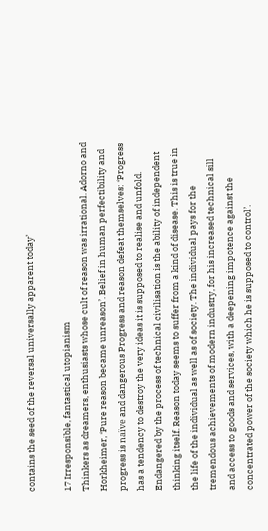contains the seed of the reversal universally apparent today’

17 Irresponsible, fantastical utopianism
Thinkers as dreamers, enthusiasts whose cult of reason was irrational. Adorno and Horkheimer, ‘Pure reason became unreason’. Belief in human perfectibility and progress is naïve and dangerous Progress and reason defeat themselves: ‘Progress has a tendency to destroy the very ideas it is supposed to realise and unfold. Endangered by the process of technical civilisation is the ability of independent thinking itself. Reason today seems to suffer from a kind of disease. This is true in the life of the individual as well as of society. The individual pays for the tremendous achievements of modern industry, for his increased technical sill and access to goods and services, with a deepening impotence against the concentrated power of the society which he is supposed to control’.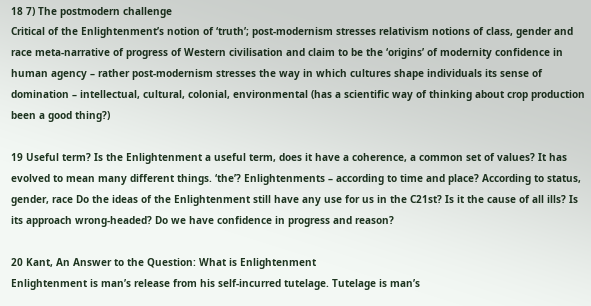18 7) The postmodern challenge
Critical of the Enlightenment’s notion of ‘truth’; post-modernism stresses relativism notions of class, gender and race meta-narrative of progress of Western civilisation and claim to be the ‘origins’ of modernity confidence in human agency – rather post-modernism stresses the way in which cultures shape individuals its sense of domination – intellectual, cultural, colonial, environmental (has a scientific way of thinking about crop production been a good thing?)

19 Useful term? Is the Enlightenment a useful term, does it have a coherence, a common set of values? It has evolved to mean many different things. ‘the’? Enlightenments – according to time and place? According to status, gender, race Do the ideas of the Enlightenment still have any use for us in the C21st? Is it the cause of all ills? Is its approach wrong-headed? Do we have confidence in progress and reason?

20 Kant, An Answer to the Question: What is Enlightenment
Enlightenment is man’s release from his self-incurred tutelage. Tutelage is man’s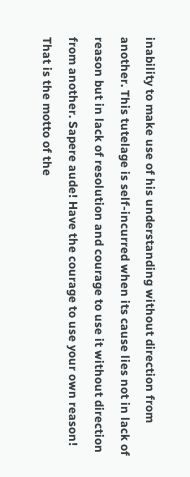inability to make use of his understanding without direction from another. This tutelage is self-incurred when its cause lies not in lack of reason but in lack of resolution and courage to use it without direction from another. Sapere aude! Have the courage to use your own reason! That is the motto of the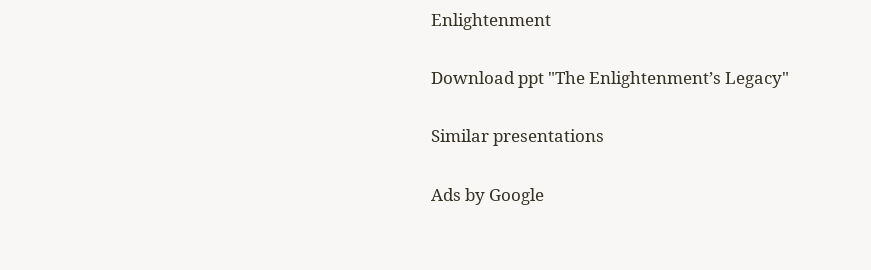Enlightenment

Download ppt "The Enlightenment’s Legacy"

Similar presentations

Ads by Google